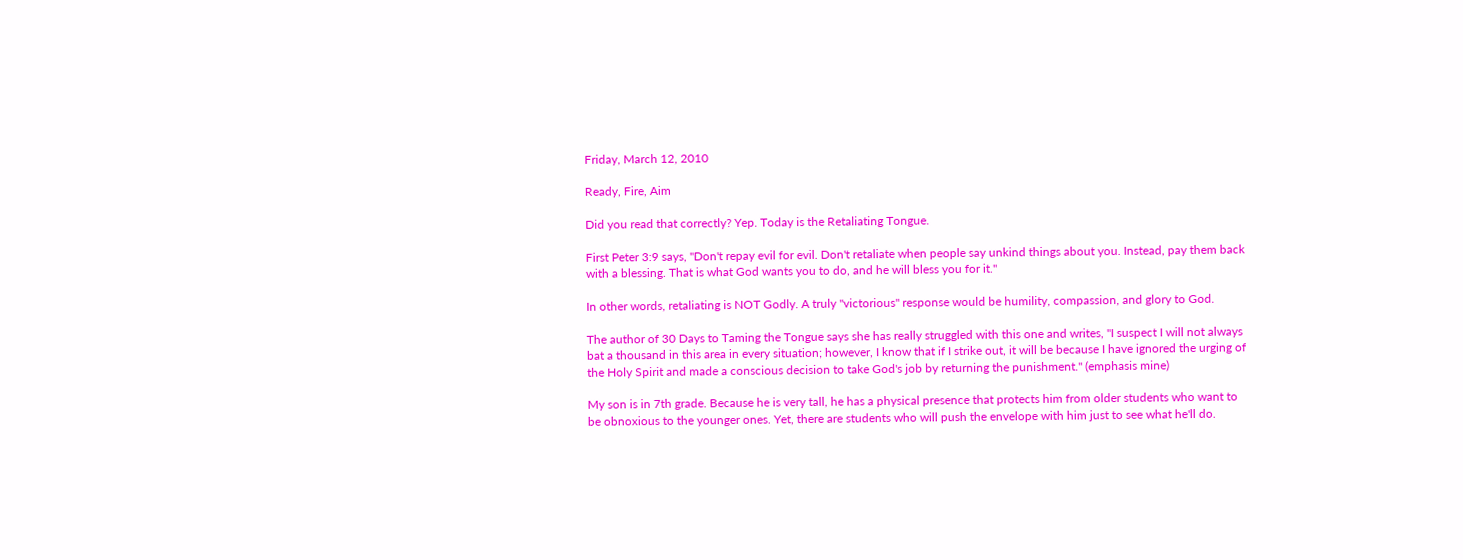Friday, March 12, 2010

Ready, Fire, Aim

Did you read that correctly? Yep. Today is the Retaliating Tongue.

First Peter 3:9 says, "Don't repay evil for evil. Don't retaliate when people say unkind things about you. Instead, pay them back with a blessing. That is what God wants you to do, and he will bless you for it."

In other words, retaliating is NOT Godly. A truly "victorious" response would be humility, compassion, and glory to God.

The author of 30 Days to Taming the Tongue says she has really struggled with this one and writes, "I suspect I will not always bat a thousand in this area in every situation; however, I know that if I strike out, it will be because I have ignored the urging of the Holy Spirit and made a conscious decision to take God's job by returning the punishment." (emphasis mine)

My son is in 7th grade. Because he is very tall, he has a physical presence that protects him from older students who want to be obnoxious to the younger ones. Yet, there are students who will push the envelope with him just to see what he'll do.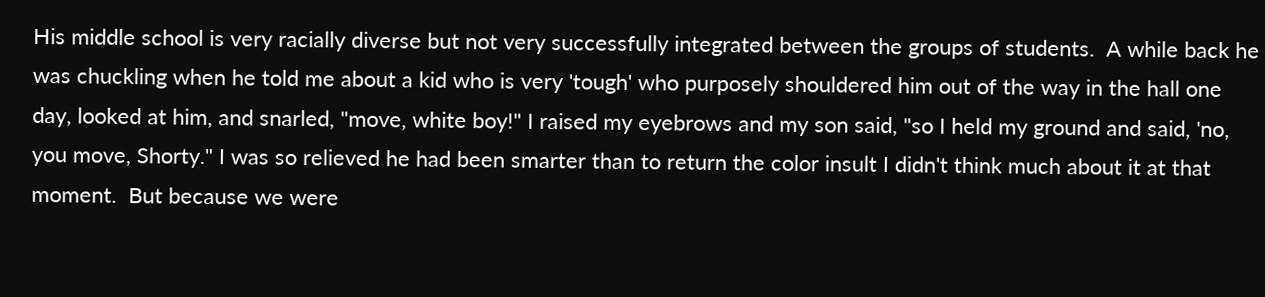His middle school is very racially diverse but not very successfully integrated between the groups of students.  A while back he was chuckling when he told me about a kid who is very 'tough' who purposely shouldered him out of the way in the hall one day, looked at him, and snarled, "move, white boy!" I raised my eyebrows and my son said, "so I held my ground and said, 'no, you move, Shorty." I was so relieved he had been smarter than to return the color insult I didn't think much about it at that moment.  But because we were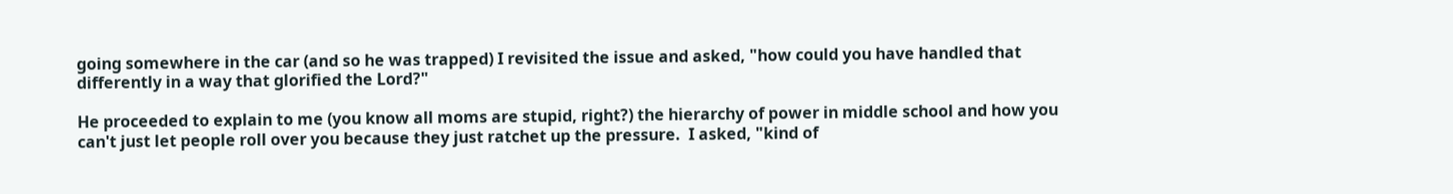going somewhere in the car (and so he was trapped) I revisited the issue and asked, "how could you have handled that differently in a way that glorified the Lord?"

He proceeded to explain to me (you know all moms are stupid, right?) the hierarchy of power in middle school and how you can't just let people roll over you because they just ratchet up the pressure.  I asked, "kind of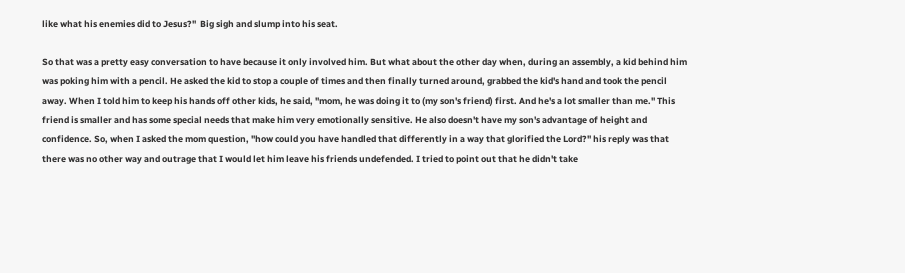like what his enemies did to Jesus?"  Big sigh and slump into his seat.

So that was a pretty easy conversation to have because it only involved him. But what about the other day when, during an assembly, a kid behind him was poking him with a pencil. He asked the kid to stop a couple of times and then finally turned around, grabbed the kid's hand and took the pencil away. When I told him to keep his hands off other kids, he said, "mom, he was doing it to (my son's friend) first. And he's a lot smaller than me." This friend is smaller and has some special needs that make him very emotionally sensitive. He also doesn't have my son's advantage of height and confidence. So, when I asked the mom question, "how could you have handled that differently in a way that glorified the Lord?" his reply was that there was no other way and outrage that I would let him leave his friends undefended. I tried to point out that he didn't take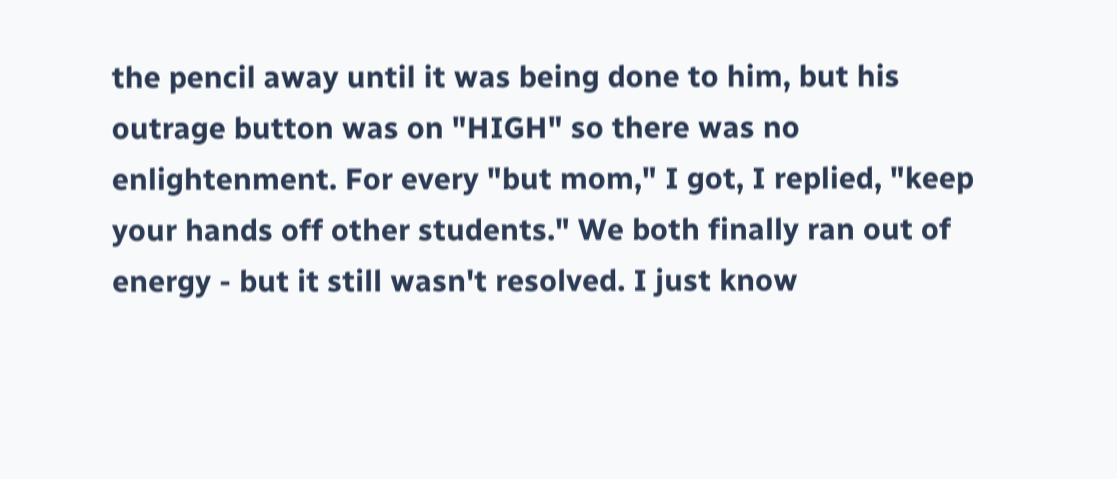the pencil away until it was being done to him, but his outrage button was on "HIGH" so there was no enlightenment. For every "but mom," I got, I replied, "keep your hands off other students." We both finally ran out of energy - but it still wasn't resolved. I just know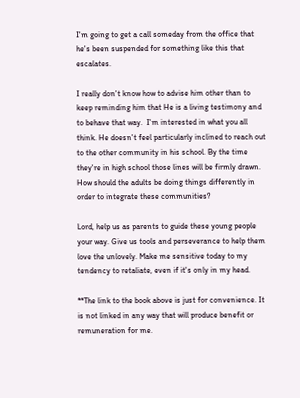I'm going to get a call someday from the office that he's been suspended for something like this that escalates.

I really don't know how to advise him other than to keep reminding him that He is a living testimony and to behave that way.  I'm interested in what you all think. He doesn't feel particularly inclined to reach out to the other community in his school. By the time they're in high school those lines will be firmly drawn. How should the adults be doing things differently in order to integrate these communities?

Lord, help us as parents to guide these young people your way. Give us tools and perseverance to help them love the unlovely. Make me sensitive today to my tendency to retaliate, even if it's only in my head.

**The link to the book above is just for convenience. It is not linked in any way that will produce benefit or remuneration for me.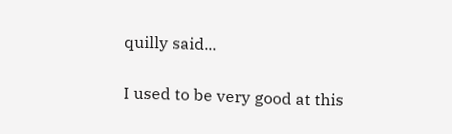quilly said...

I used to be very good at this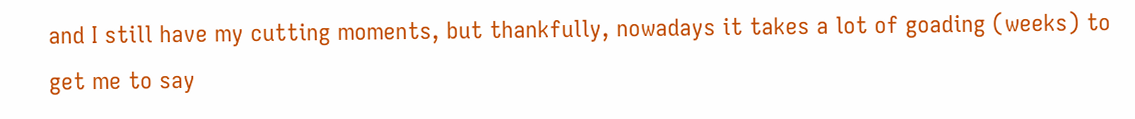and I still have my cutting moments, but thankfully, nowadays it takes a lot of goading (weeks) to get me to say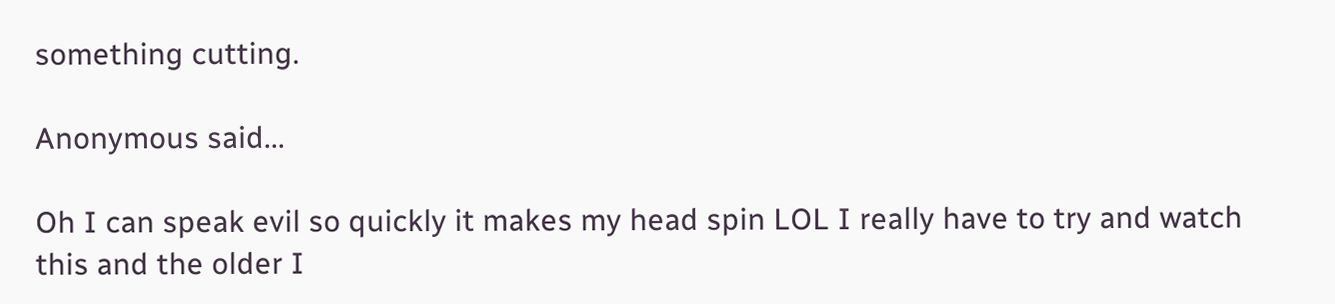something cutting.

Anonymous said...

Oh I can speak evil so quickly it makes my head spin LOL I really have to try and watch this and the older I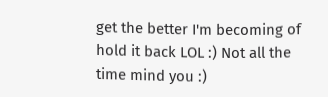get the better I'm becoming of hold it back LOL :) Not all the time mind you :)